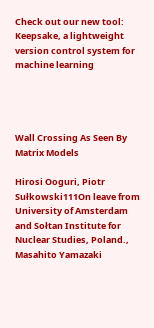Check out our new tool: Keepsake, a lightweight version control system for machine learning




Wall Crossing As Seen By Matrix Models

Hirosi Ooguri, Piotr Sułkowski111On leave from University of Amsterdam and Sołtan Institute for Nuclear Studies, Poland., Masahito Yamazaki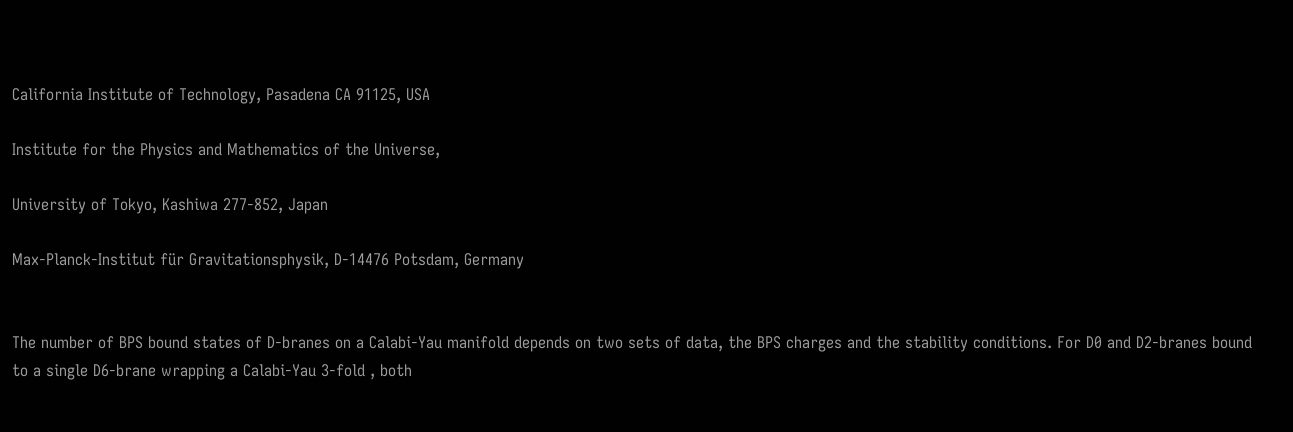California Institute of Technology, Pasadena CA 91125, USA

Institute for the Physics and Mathematics of the Universe,

University of Tokyo, Kashiwa 277-852, Japan

Max-Planck-Institut für Gravitationsphysik, D-14476 Potsdam, Germany


The number of BPS bound states of D-branes on a Calabi-Yau manifold depends on two sets of data, the BPS charges and the stability conditions. For D0 and D2-branes bound to a single D6-brane wrapping a Calabi-Yau 3-fold , both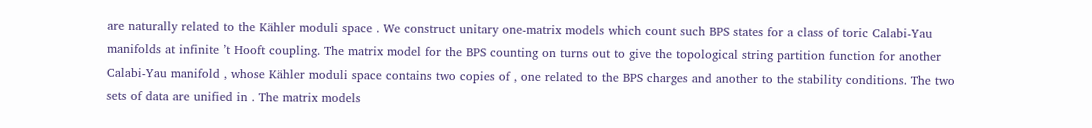are naturally related to the Kähler moduli space . We construct unitary one-matrix models which count such BPS states for a class of toric Calabi-Yau manifolds at infinite ’t Hooft coupling. The matrix model for the BPS counting on turns out to give the topological string partition function for another Calabi-Yau manifold , whose Kähler moduli space contains two copies of , one related to the BPS charges and another to the stability conditions. The two sets of data are unified in . The matrix models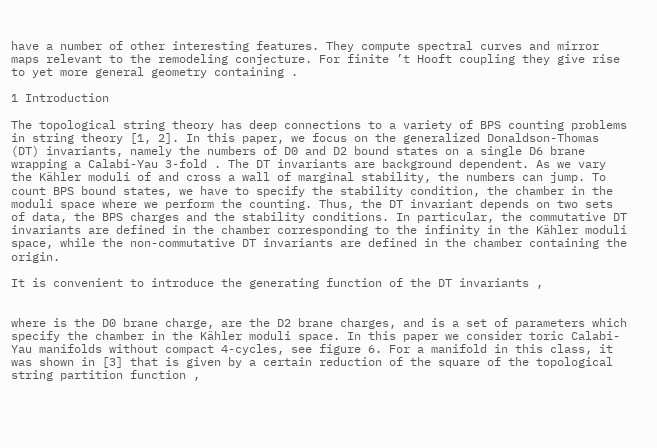have a number of other interesting features. They compute spectral curves and mirror maps relevant to the remodeling conjecture. For finite ’t Hooft coupling they give rise to yet more general geometry containing .

1 Introduction

The topological string theory has deep connections to a variety of BPS counting problems in string theory [1, 2]. In this paper, we focus on the generalized Donaldson-Thomas (DT) invariants, namely the numbers of D0 and D2 bound states on a single D6 brane wrapping a Calabi-Yau 3-fold . The DT invariants are background dependent. As we vary the Kähler moduli of and cross a wall of marginal stability, the numbers can jump. To count BPS bound states, we have to specify the stability condition, the chamber in the moduli space where we perform the counting. Thus, the DT invariant depends on two sets of data, the BPS charges and the stability conditions. In particular, the commutative DT invariants are defined in the chamber corresponding to the infinity in the Kähler moduli space, while the non-commutative DT invariants are defined in the chamber containing the origin.

It is convenient to introduce the generating function of the DT invariants ,


where is the D0 brane charge, are the D2 brane charges, and is a set of parameters which specify the chamber in the Kähler moduli space. In this paper we consider toric Calabi-Yau manifolds without compact 4-cycles, see figure 6. For a manifold in this class, it was shown in [3] that is given by a certain reduction of the square of the topological string partition function ,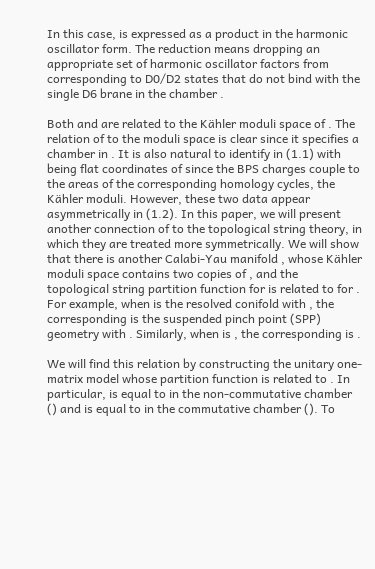In this case, is expressed as a product in the harmonic oscillator form. The reduction means dropping an appropriate set of harmonic oscillator factors from corresponding to D0/D2 states that do not bind with the single D6 brane in the chamber .

Both and are related to the Kähler moduli space of . The relation of to the moduli space is clear since it specifies a chamber in . It is also natural to identify in (1.1) with being flat coordinates of since the BPS charges couple to the areas of the corresponding homology cycles, the Kähler moduli. However, these two data appear asymmetrically in (1.2). In this paper, we will present another connection of to the topological string theory, in which they are treated more symmetrically. We will show that there is another Calabi-Yau manifold , whose Kähler moduli space contains two copies of , and the topological string partition function for is related to for . For example, when is the resolved conifold with , the corresponding is the suspended pinch point (SPP) geometry with . Similarly, when is , the corresponding is .

We will find this relation by constructing the unitary one-matrix model whose partition function is related to . In particular, is equal to in the non-commutative chamber () and is equal to in the commutative chamber (). To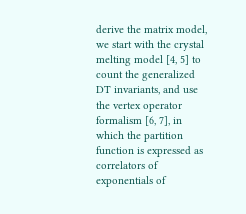derive the matrix model, we start with the crystal melting model [4, 5] to count the generalized DT invariants, and use the vertex operator formalism [6, 7], in which the partition function is expressed as correlators of exponentials of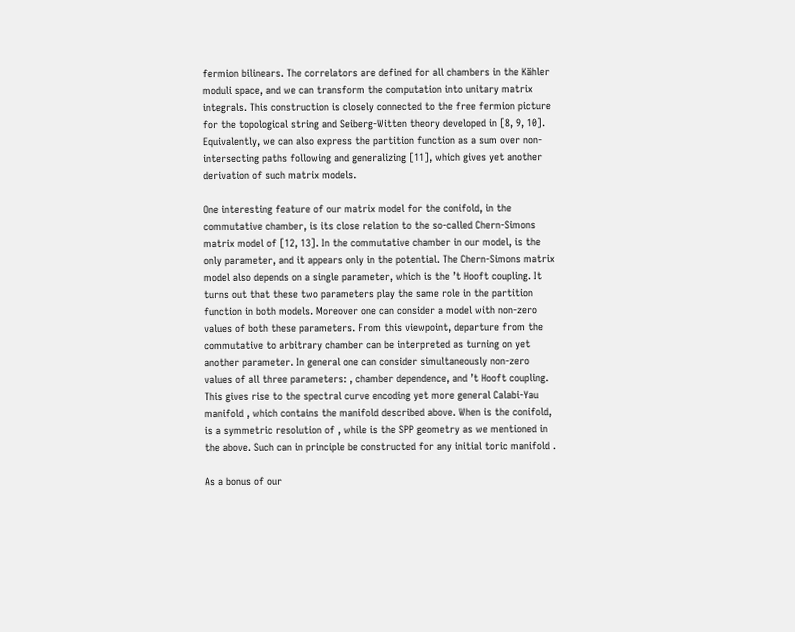fermion bilinears. The correlators are defined for all chambers in the Kähler moduli space, and we can transform the computation into unitary matrix integrals. This construction is closely connected to the free fermion picture for the topological string and Seiberg-Witten theory developed in [8, 9, 10]. Equivalently, we can also express the partition function as a sum over non-intersecting paths following and generalizing [11], which gives yet another derivation of such matrix models.

One interesting feature of our matrix model for the conifold, in the commutative chamber, is its close relation to the so-called Chern-Simons matrix model of [12, 13]. In the commutative chamber in our model, is the only parameter, and it appears only in the potential. The Chern-Simons matrix model also depends on a single parameter, which is the ’t Hooft coupling. It turns out that these two parameters play the same role in the partition function in both models. Moreover one can consider a model with non-zero values of both these parameters. From this viewpoint, departure from the commutative to arbitrary chamber can be interpreted as turning on yet another parameter. In general one can consider simultaneously non-zero values of all three parameters: , chamber dependence, and ’t Hooft coupling. This gives rise to the spectral curve encoding yet more general Calabi-Yau manifold , which contains the manifold described above. When is the conifold, is a symmetric resolution of , while is the SPP geometry as we mentioned in the above. Such can in principle be constructed for any initial toric manifold .

As a bonus of our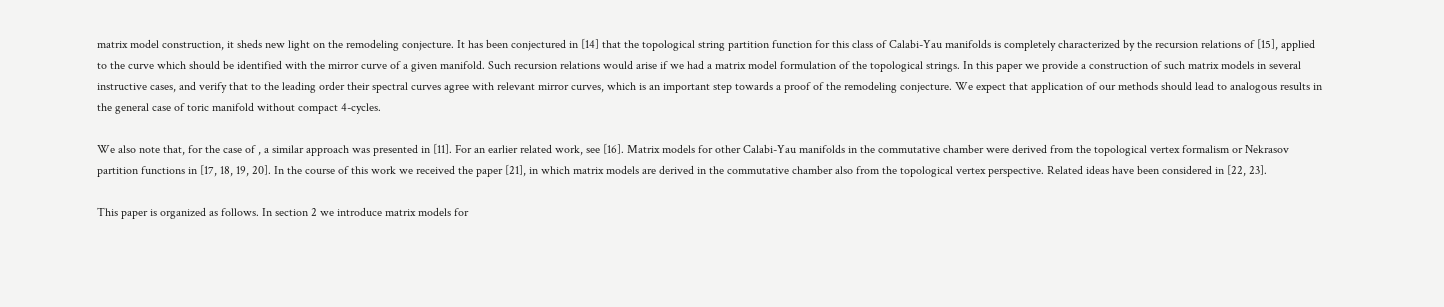matrix model construction, it sheds new light on the remodeling conjecture. It has been conjectured in [14] that the topological string partition function for this class of Calabi-Yau manifolds is completely characterized by the recursion relations of [15], applied to the curve which should be identified with the mirror curve of a given manifold. Such recursion relations would arise if we had a matrix model formulation of the topological strings. In this paper we provide a construction of such matrix models in several instructive cases, and verify that to the leading order their spectral curves agree with relevant mirror curves, which is an important step towards a proof of the remodeling conjecture. We expect that application of our methods should lead to analogous results in the general case of toric manifold without compact 4-cycles.

We also note that, for the case of , a similar approach was presented in [11]. For an earlier related work, see [16]. Matrix models for other Calabi-Yau manifolds in the commutative chamber were derived from the topological vertex formalism or Nekrasov partition functions in [17, 18, 19, 20]. In the course of this work we received the paper [21], in which matrix models are derived in the commutative chamber also from the topological vertex perspective. Related ideas have been considered in [22, 23].

This paper is organized as follows. In section 2 we introduce matrix models for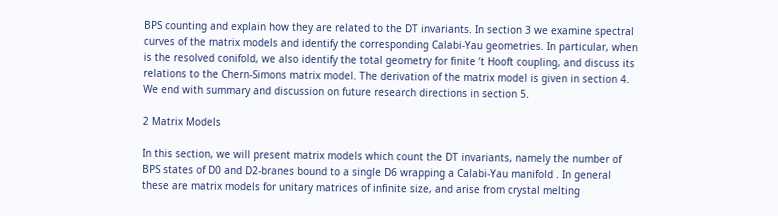BPS counting and explain how they are related to the DT invariants. In section 3 we examine spectral curves of the matrix models and identify the corresponding Calabi-Yau geometries. In particular, when is the resolved conifold, we also identify the total geometry for finite ’t Hooft coupling, and discuss its relations to the Chern-Simons matrix model. The derivation of the matrix model is given in section 4. We end with summary and discussion on future research directions in section 5.

2 Matrix Models

In this section, we will present matrix models which count the DT invariants, namely the number of BPS states of D0 and D2-branes bound to a single D6 wrapping a Calabi-Yau manifold . In general these are matrix models for unitary matrices of infinite size, and arise from crystal melting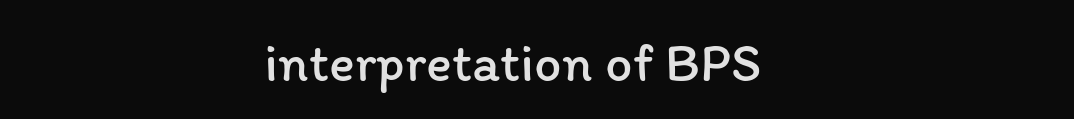interpretation of BPS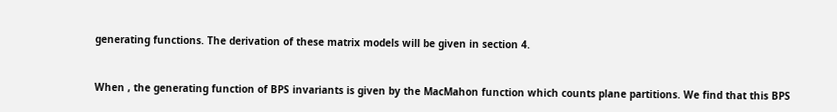generating functions. The derivation of these matrix models will be given in section 4.


When , the generating function of BPS invariants is given by the MacMahon function which counts plane partitions. We find that this BPS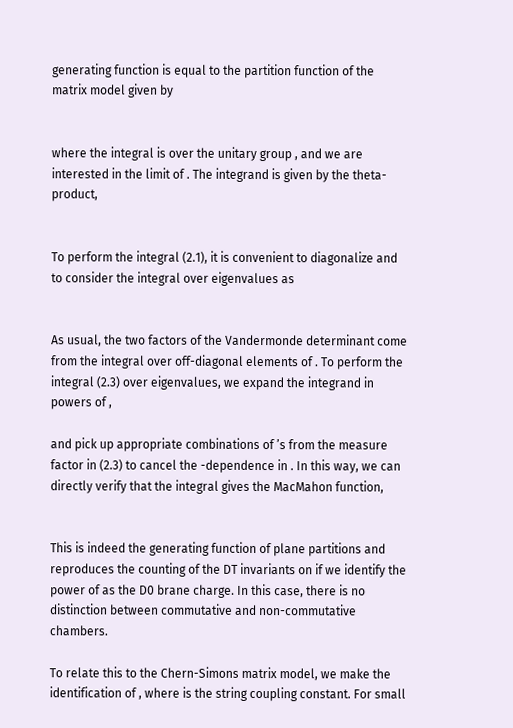generating function is equal to the partition function of the matrix model given by


where the integral is over the unitary group , and we are interested in the limit of . The integrand is given by the theta-product,


To perform the integral (2.1), it is convenient to diagonalize and to consider the integral over eigenvalues as


As usual, the two factors of the Vandermonde determinant come from the integral over off-diagonal elements of . To perform the integral (2.3) over eigenvalues, we expand the integrand in powers of ,

and pick up appropriate combinations of ’s from the measure factor in (2.3) to cancel the -dependence in . In this way, we can directly verify that the integral gives the MacMahon function,


This is indeed the generating function of plane partitions and reproduces the counting of the DT invariants on if we identify the power of as the D0 brane charge. In this case, there is no distinction between commutative and non-commutative chambers.

To relate this to the Chern-Simons matrix model, we make the identification of , where is the string coupling constant. For small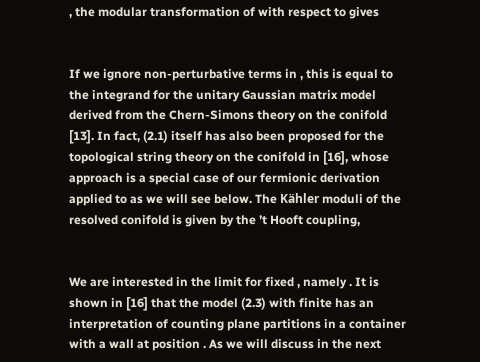, the modular transformation of with respect to gives


If we ignore non-perturbative terms in , this is equal to the integrand for the unitary Gaussian matrix model derived from the Chern-Simons theory on the conifold [13]. In fact, (2.1) itself has also been proposed for the topological string theory on the conifold in [16], whose approach is a special case of our fermionic derivation applied to as we will see below. The Kähler moduli of the resolved conifold is given by the ’t Hooft coupling,


We are interested in the limit for fixed , namely . It is shown in [16] that the model (2.3) with finite has an interpretation of counting plane partitions in a container with a wall at position . As we will discuss in the next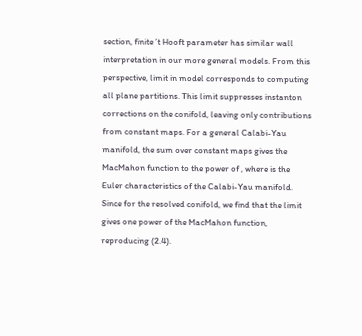section, finite ’t Hooft parameter has similar wall interpretation in our more general models. From this perspective, limit in model corresponds to computing all plane partitions. This limit suppresses instanton corrections on the conifold, leaving only contributions from constant maps. For a general Calabi-Yau manifold, the sum over constant maps gives the MacMahon function to the power of , where is the Euler characteristics of the Calabi-Yau manifold. Since for the resolved conifold, we find that the limit gives one power of the MacMahon function, reproducing (2.4).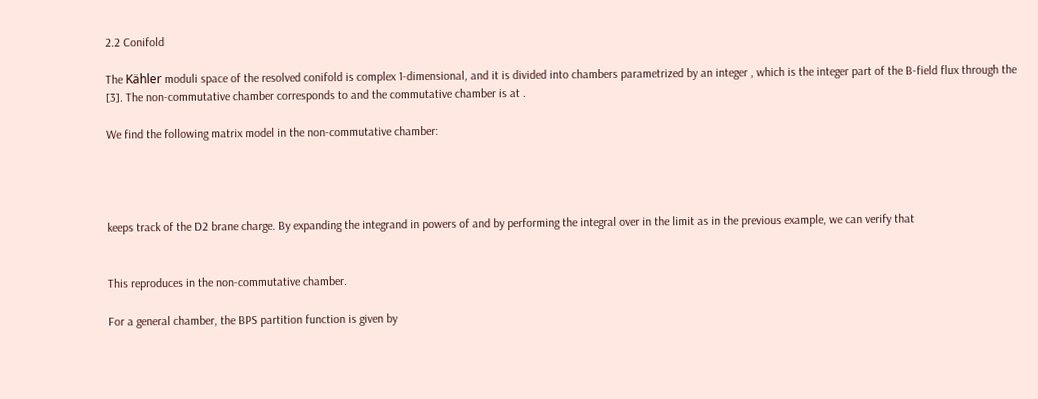2.2 Conifold

The Kähler moduli space of the resolved conifold is complex 1-dimensional, and it is divided into chambers parametrized by an integer , which is the integer part of the B-field flux through the [3]. The non-commutative chamber corresponds to and the commutative chamber is at .

We find the following matrix model in the non-commutative chamber:




keeps track of the D2 brane charge. By expanding the integrand in powers of and by performing the integral over in the limit as in the previous example, we can verify that


This reproduces in the non-commutative chamber.

For a general chamber, the BPS partition function is given by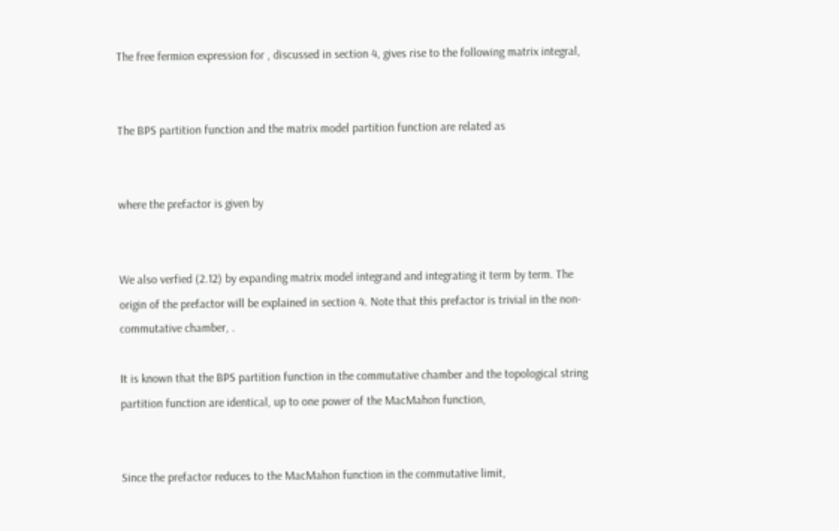The free fermion expression for , discussed in section 4, gives rise to the following matrix integral,


The BPS partition function and the matrix model partition function are related as


where the prefactor is given by


We also verfied (2.12) by expanding matrix model integrand and integrating it term by term. The origin of the prefactor will be explained in section 4. Note that this prefactor is trivial in the non-commutative chamber, .

It is known that the BPS partition function in the commutative chamber and the topological string partition function are identical, up to one power of the MacMahon function,


Since the prefactor reduces to the MacMahon function in the commutative limit,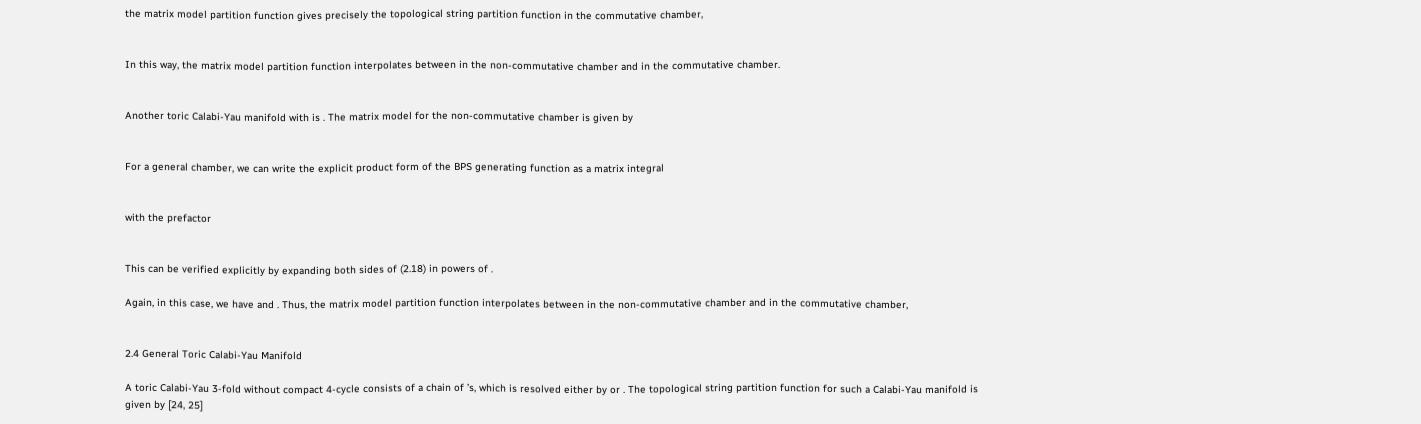the matrix model partition function gives precisely the topological string partition function in the commutative chamber,


In this way, the matrix model partition function interpolates between in the non-commutative chamber and in the commutative chamber.


Another toric Calabi-Yau manifold with is . The matrix model for the non-commutative chamber is given by


For a general chamber, we can write the explicit product form of the BPS generating function as a matrix integral


with the prefactor


This can be verified explicitly by expanding both sides of (2.18) in powers of .

Again, in this case, we have and . Thus, the matrix model partition function interpolates between in the non-commutative chamber and in the commutative chamber,


2.4 General Toric Calabi-Yau Manifold

A toric Calabi-Yau 3-fold without compact 4-cycle consists of a chain of ’s, which is resolved either by or . The topological string partition function for such a Calabi-Yau manifold is given by [24, 25]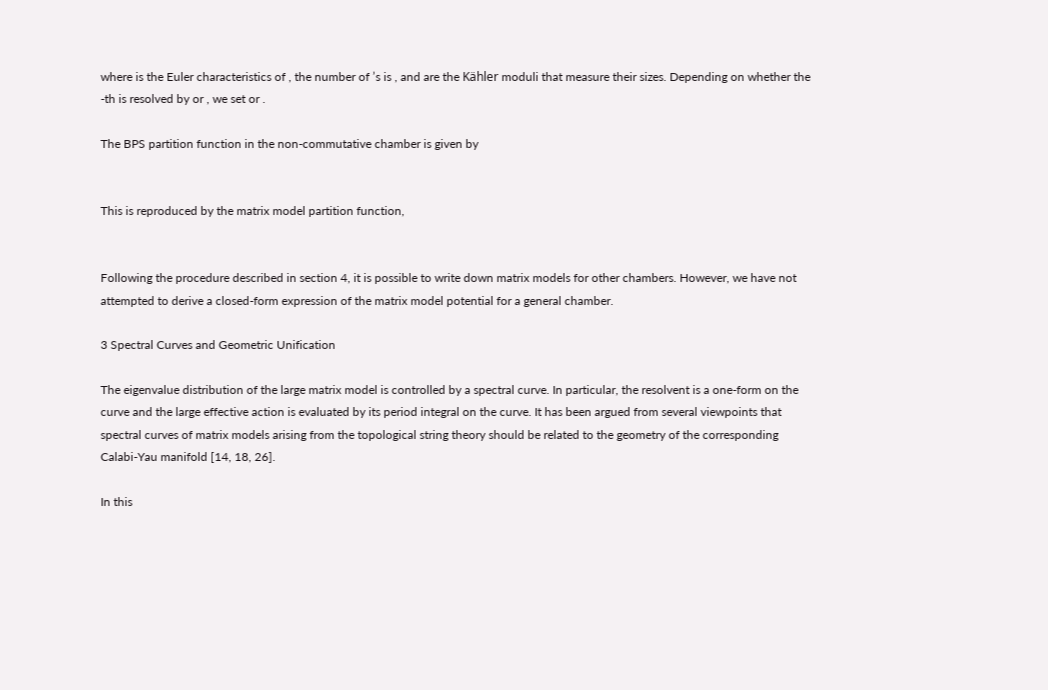where is the Euler characteristics of , the number of ’s is , and are the Kähler moduli that measure their sizes. Depending on whether the -th is resolved by or , we set or .

The BPS partition function in the non-commutative chamber is given by


This is reproduced by the matrix model partition function,


Following the procedure described in section 4, it is possible to write down matrix models for other chambers. However, we have not attempted to derive a closed-form expression of the matrix model potential for a general chamber.

3 Spectral Curves and Geometric Unification

The eigenvalue distribution of the large matrix model is controlled by a spectral curve. In particular, the resolvent is a one-form on the curve and the large effective action is evaluated by its period integral on the curve. It has been argued from several viewpoints that spectral curves of matrix models arising from the topological string theory should be related to the geometry of the corresponding Calabi-Yau manifold [14, 18, 26].

In this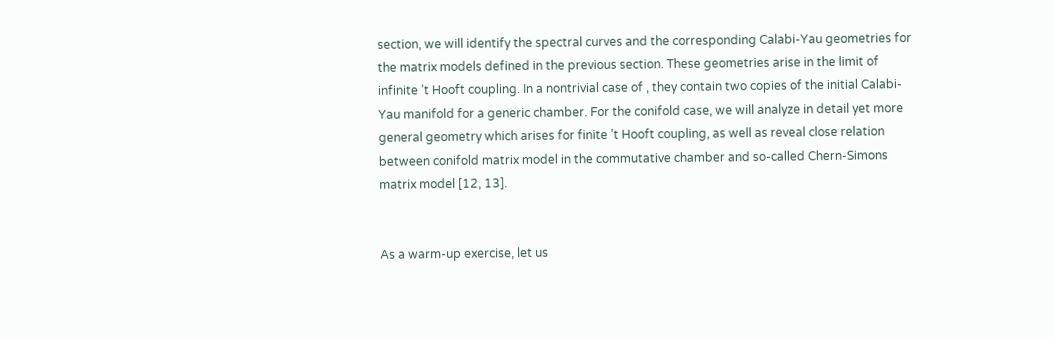section, we will identify the spectral curves and the corresponding Calabi-Yau geometries for the matrix models defined in the previous section. These geometries arise in the limit of infinite ’t Hooft coupling. In a nontrivial case of , they contain two copies of the initial Calabi-Yau manifold for a generic chamber. For the conifold case, we will analyze in detail yet more general geometry which arises for finite ’t Hooft coupling, as well as reveal close relation between conifold matrix model in the commutative chamber and so-called Chern-Simons matrix model [12, 13].


As a warm-up exercise, let us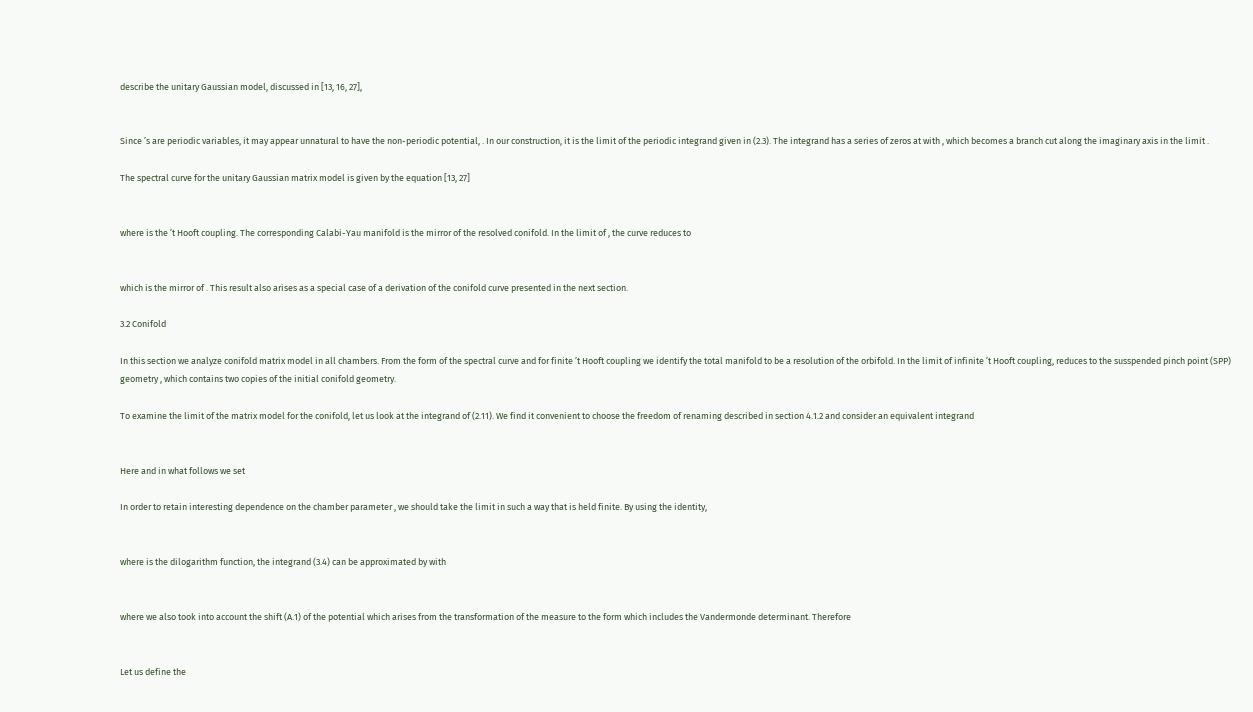describe the unitary Gaussian model, discussed in [13, 16, 27],


Since ’s are periodic variables, it may appear unnatural to have the non-periodic potential, . In our construction, it is the limit of the periodic integrand given in (2.3). The integrand has a series of zeros at with , which becomes a branch cut along the imaginary axis in the limit .

The spectral curve for the unitary Gaussian matrix model is given by the equation [13, 27]


where is the ’t Hooft coupling. The corresponding Calabi-Yau manifold is the mirror of the resolved conifold. In the limit of , the curve reduces to


which is the mirror of . This result also arises as a special case of a derivation of the conifold curve presented in the next section.

3.2 Conifold

In this section we analyze conifold matrix model in all chambers. From the form of the spectral curve and for finite ’t Hooft coupling we identify the total manifold to be a resolution of the orbifold. In the limit of infinite ’t Hooft coupling, reduces to the susspended pinch point (SPP) geometry , which contains two copies of the initial conifold geometry.

To examine the limit of the matrix model for the conifold, let us look at the integrand of (2.11). We find it convenient to choose the freedom of renaming described in section 4.1.2 and consider an equivalent integrand


Here and in what follows we set

In order to retain interesting dependence on the chamber parameter , we should take the limit in such a way that is held finite. By using the identity,


where is the dilogarithm function, the integrand (3.4) can be approximated by with


where we also took into account the shift (A.1) of the potential which arises from the transformation of the measure to the form which includes the Vandermonde determinant. Therefore


Let us define the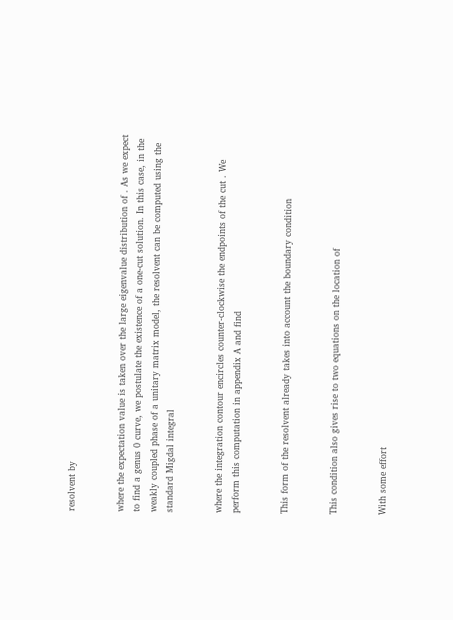resolvent by


where the expectation value is taken over the large eigenvalue distribution of . As we expect to find a genus 0 curve, we postulate the existence of a one-cut solution. In this case, in the weakly coupled phase of a unitary matrix model, the resolvent can be computed using the standard Migdal integral


where the integration contour encircles counter-clockwise the endpoints of the cut . We perform this computation in appendix A and find


This form of the resolvent already takes into account the boundary condition


This condition also gives rise to two equations on the location of


With some effort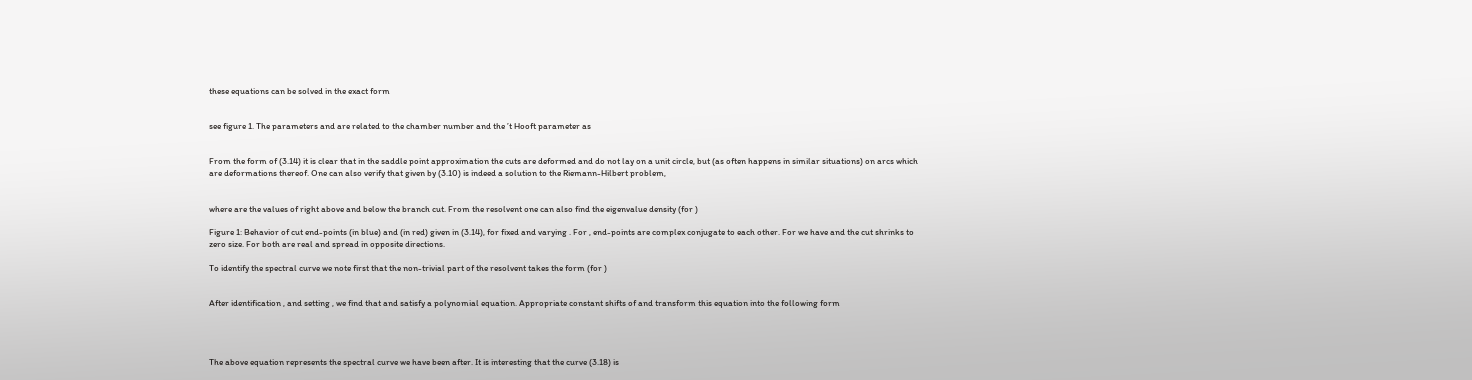these equations can be solved in the exact form


see figure 1. The parameters and are related to the chamber number and the ’t Hooft parameter as


From the form of (3.14) it is clear that in the saddle point approximation the cuts are deformed and do not lay on a unit circle, but (as often happens in similar situations) on arcs which are deformations thereof. One can also verify that given by (3.10) is indeed a solution to the Riemann-Hilbert problem,


where are the values of right above and below the branch cut. From the resolvent one can also find the eigenvalue density (for )

Figure 1: Behavior of cut end-points (in blue) and (in red) given in (3.14), for fixed and varying . For , end-points are complex conjugate to each other. For we have and the cut shrinks to zero size. For both are real and spread in opposite directions.

To identify the spectral curve we note first that the non-trivial part of the resolvent takes the form (for )


After identification , and setting , we find that and satisfy a polynomial equation. Appropriate constant shifts of and transform this equation into the following form




The above equation represents the spectral curve we have been after. It is interesting that the curve (3.18) is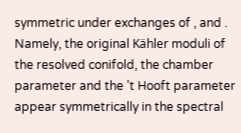symmetric under exchanges of , and . Namely, the original Kähler moduli of the resolved conifold, the chamber parameter and the ’t Hooft parameter appear symmetrically in the spectral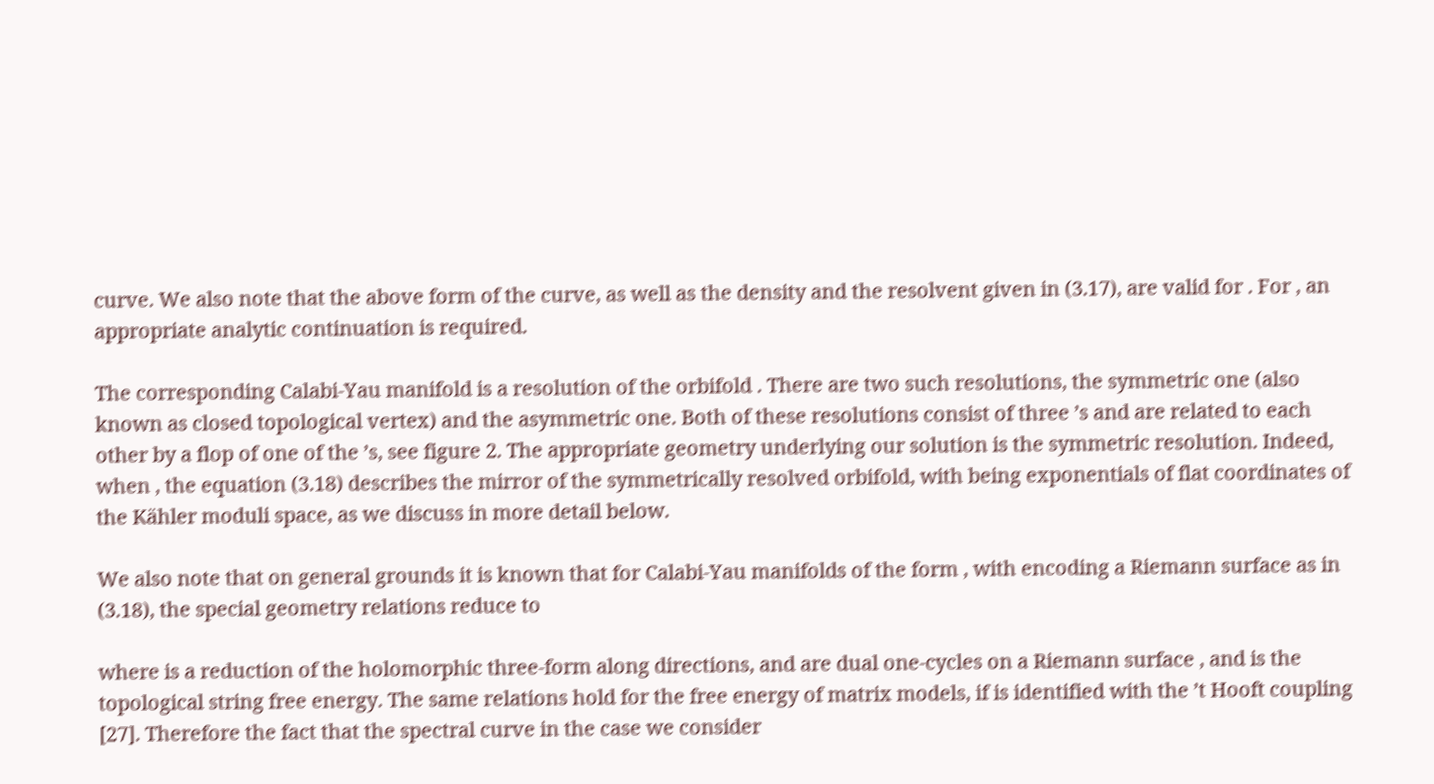curve. We also note that the above form of the curve, as well as the density and the resolvent given in (3.17), are valid for . For , an appropriate analytic continuation is required.

The corresponding Calabi-Yau manifold is a resolution of the orbifold . There are two such resolutions, the symmetric one (also known as closed topological vertex) and the asymmetric one. Both of these resolutions consist of three ’s and are related to each other by a flop of one of the ’s, see figure 2. The appropriate geometry underlying our solution is the symmetric resolution. Indeed, when , the equation (3.18) describes the mirror of the symmetrically resolved orbifold, with being exponentials of flat coordinates of the Kähler moduli space, as we discuss in more detail below.

We also note that on general grounds it is known that for Calabi-Yau manifolds of the form , with encoding a Riemann surface as in (3.18), the special geometry relations reduce to

where is a reduction of the holomorphic three-form along directions, and are dual one-cycles on a Riemann surface , and is the topological string free energy. The same relations hold for the free energy of matrix models, if is identified with the ’t Hooft coupling [27]. Therefore the fact that the spectral curve in the case we consider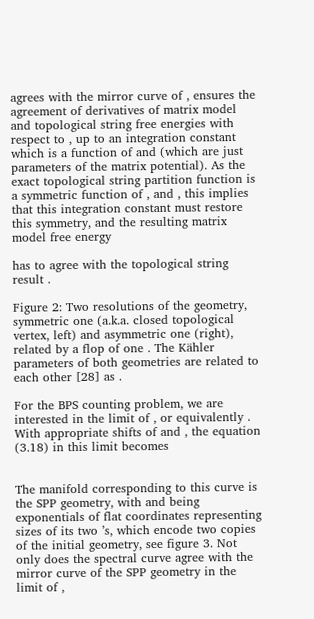agrees with the mirror curve of , ensures the agreement of derivatives of matrix model and topological string free energies with respect to , up to an integration constant which is a function of and (which are just parameters of the matrix potential). As the exact topological string partition function is a symmetric function of , and , this implies that this integration constant must restore this symmetry, and the resulting matrix model free energy

has to agree with the topological string result .

Figure 2: Two resolutions of the geometry, symmetric one (a.k.a. closed topological vertex, left) and asymmetric one (right), related by a flop of one . The Kähler parameters of both geometries are related to each other [28] as .

For the BPS counting problem, we are interested in the limit of , or equivalently . With appropriate shifts of and , the equation (3.18) in this limit becomes


The manifold corresponding to this curve is the SPP geometry, with and being exponentials of flat coordinates representing sizes of its two ’s, which encode two copies of the initial geometry, see figure 3. Not only does the spectral curve agree with the mirror curve of the SPP geometry in the limit of ,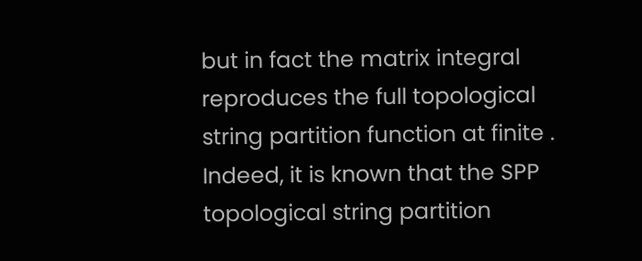but in fact the matrix integral reproduces the full topological string partition function at finite . Indeed, it is known that the SPP topological string partition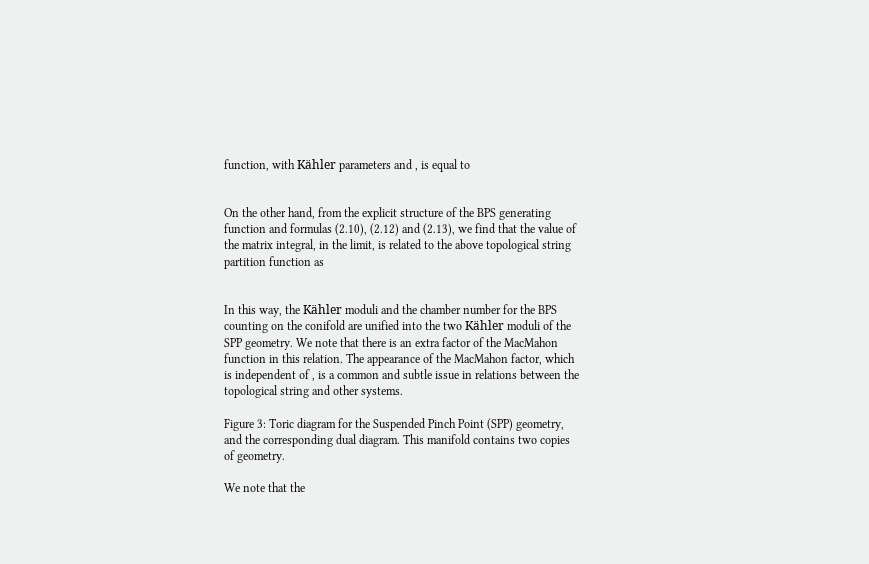function, with Kähler parameters and , is equal to


On the other hand, from the explicit structure of the BPS generating function and formulas (2.10), (2.12) and (2.13), we find that the value of the matrix integral, in the limit, is related to the above topological string partition function as


In this way, the Kähler moduli and the chamber number for the BPS counting on the conifold are unified into the two Kähler moduli of the SPP geometry. We note that there is an extra factor of the MacMahon function in this relation. The appearance of the MacMahon factor, which is independent of , is a common and subtle issue in relations between the topological string and other systems.

Figure 3: Toric diagram for the Suspended Pinch Point (SPP) geometry, and the corresponding dual diagram. This manifold contains two copies of geometry.

We note that the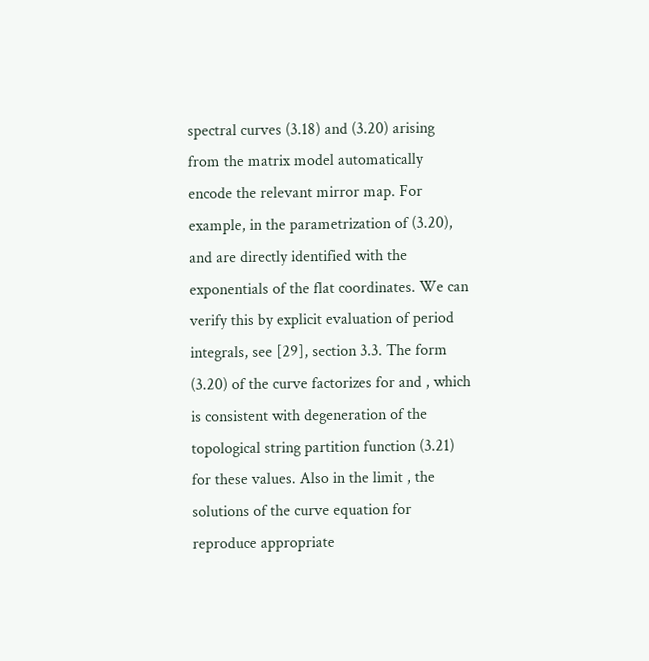spectral curves (3.18) and (3.20) arising from the matrix model automatically encode the relevant mirror map. For example, in the parametrization of (3.20), and are directly identified with the exponentials of the flat coordinates. We can verify this by explicit evaluation of period integrals, see [29], section 3.3. The form (3.20) of the curve factorizes for and , which is consistent with degeneration of the topological string partition function (3.21) for these values. Also in the limit , the solutions of the curve equation for reproduce appropriate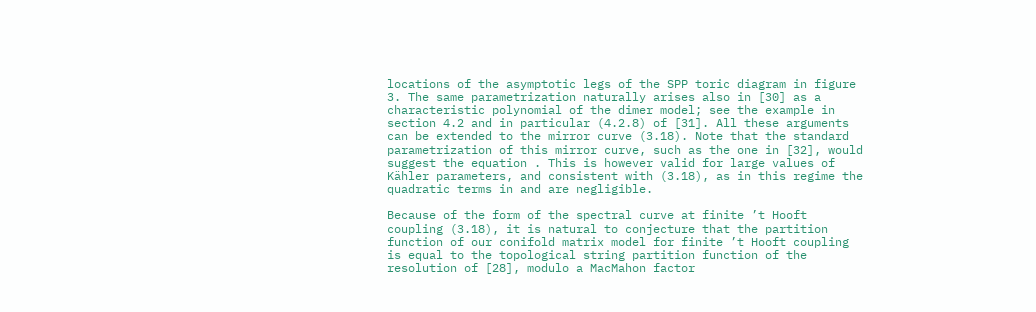locations of the asymptotic legs of the SPP toric diagram in figure 3. The same parametrization naturally arises also in [30] as a characteristic polynomial of the dimer model; see the example in section 4.2 and in particular (4.2.8) of [31]. All these arguments can be extended to the mirror curve (3.18). Note that the standard parametrization of this mirror curve, such as the one in [32], would suggest the equation . This is however valid for large values of Kähler parameters, and consistent with (3.18), as in this regime the quadratic terms in and are negligible.

Because of the form of the spectral curve at finite ’t Hooft coupling (3.18), it is natural to conjecture that the partition function of our conifold matrix model for finite ’t Hooft coupling is equal to the topological string partition function of the resolution of [28], modulo a MacMahon factor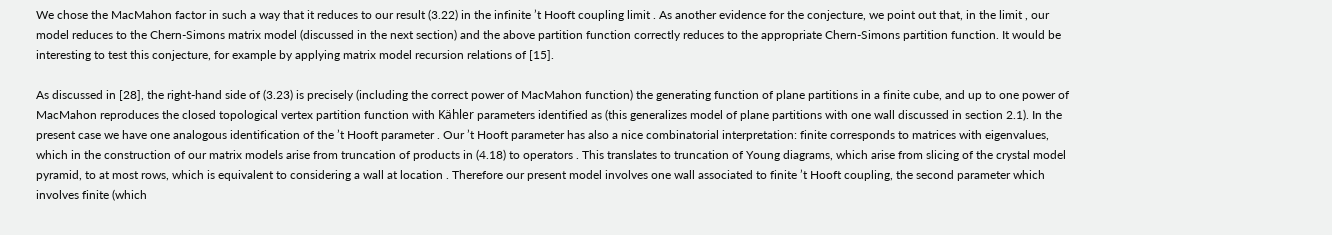We chose the MacMahon factor in such a way that it reduces to our result (3.22) in the infinite ’t Hooft coupling limit . As another evidence for the conjecture, we point out that, in the limit , our model reduces to the Chern-Simons matrix model (discussed in the next section) and the above partition function correctly reduces to the appropriate Chern-Simons partition function. It would be interesting to test this conjecture, for example by applying matrix model recursion relations of [15].

As discussed in [28], the right-hand side of (3.23) is precisely (including the correct power of MacMahon function) the generating function of plane partitions in a finite cube, and up to one power of MacMahon reproduces the closed topological vertex partition function with Kähler parameters identified as (this generalizes model of plane partitions with one wall discussed in section 2.1). In the present case we have one analogous identification of the ’t Hooft parameter . Our ’t Hooft parameter has also a nice combinatorial interpretation: finite corresponds to matrices with eigenvalues, which in the construction of our matrix models arise from truncation of products in (4.18) to operators . This translates to truncation of Young diagrams, which arise from slicing of the crystal model pyramid, to at most rows, which is equivalent to considering a wall at location . Therefore our present model involves one wall associated to finite ’t Hooft coupling, the second parameter which involves finite (which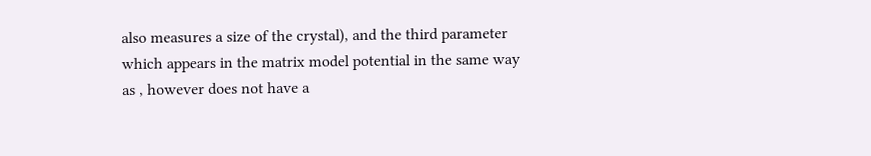also measures a size of the crystal), and the third parameter which appears in the matrix model potential in the same way as , however does not have a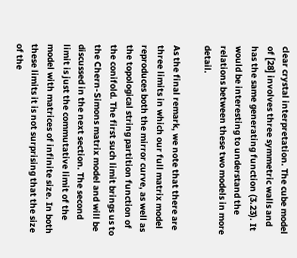clear crystal interpretation. The cube model of [28] involves three symmetric walls and has the same generating function (3.23). It would be interesting to understand the relations between these two models in more detail.

As the final remark, we note that there are three limits in which our full matrix model reproduces both the mirror curve, as well as the topological string partition function of the conifold. The first such limit brings us to the Chern-Simons matrix model and will be discussed in the next section. The second limit is just the commutative limit of the model with matrices of infinite size. In both these limits it is not surprising that the size of the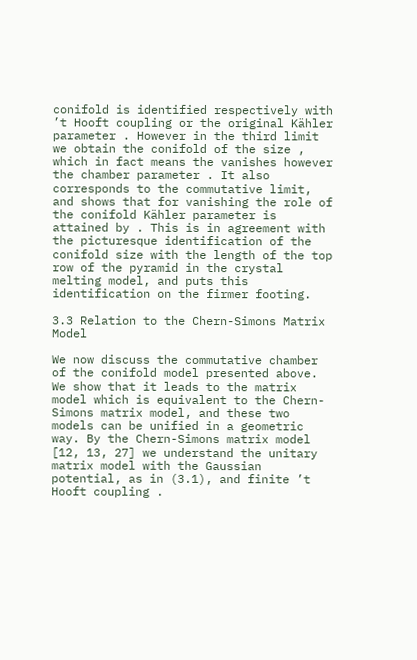conifold is identified respectively with ’t Hooft coupling or the original Kähler parameter . However in the third limit we obtain the conifold of the size , which in fact means the vanishes however the chamber parameter . It also corresponds to the commutative limit, and shows that for vanishing the role of the conifold Kähler parameter is attained by . This is in agreement with the picturesque identification of the conifold size with the length of the top row of the pyramid in the crystal melting model, and puts this identification on the firmer footing.

3.3 Relation to the Chern-Simons Matrix Model

We now discuss the commutative chamber of the conifold model presented above. We show that it leads to the matrix model which is equivalent to the Chern-Simons matrix model, and these two models can be unified in a geometric way. By the Chern-Simons matrix model [12, 13, 27] we understand the unitary matrix model with the Gaussian potential, as in (3.1), and finite ’t Hooft coupling .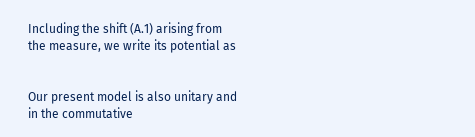Including the shift (A.1) arising from the measure, we write its potential as


Our present model is also unitary and in the commutative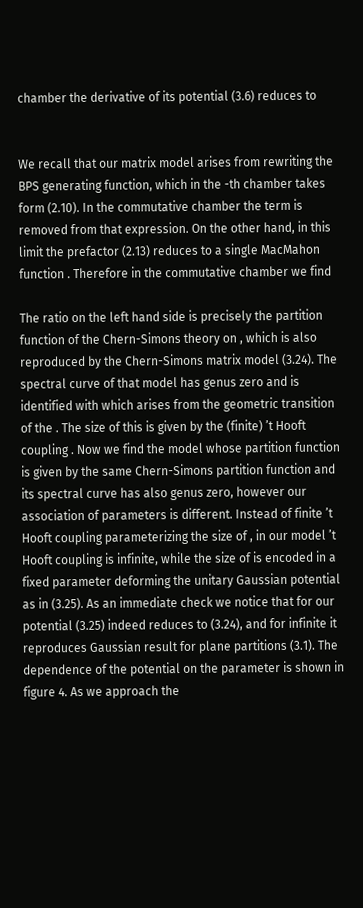chamber the derivative of its potential (3.6) reduces to


We recall that our matrix model arises from rewriting the BPS generating function, which in the -th chamber takes form (2.10). In the commutative chamber the term is removed from that expression. On the other hand, in this limit the prefactor (2.13) reduces to a single MacMahon function . Therefore in the commutative chamber we find

The ratio on the left hand side is precisely the partition function of the Chern-Simons theory on , which is also reproduced by the Chern-Simons matrix model (3.24). The spectral curve of that model has genus zero and is identified with which arises from the geometric transition of the . The size of this is given by the (finite) ’t Hooft coupling . Now we find the model whose partition function is given by the same Chern-Simons partition function and its spectral curve has also genus zero, however our association of parameters is different. Instead of finite ’t Hooft coupling parameterizing the size of , in our model ’t Hooft coupling is infinite, while the size of is encoded in a fixed parameter deforming the unitary Gaussian potential as in (3.25). As an immediate check we notice that for our potential (3.25) indeed reduces to (3.24), and for infinite it reproduces Gaussian result for plane partitions (3.1). The dependence of the potential on the parameter is shown in figure 4. As we approach the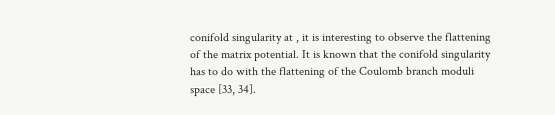conifold singularity at , it is interesting to observe the flattening of the matrix potential. It is known that the conifold singularity has to do with the flattening of the Coulomb branch moduli space [33, 34].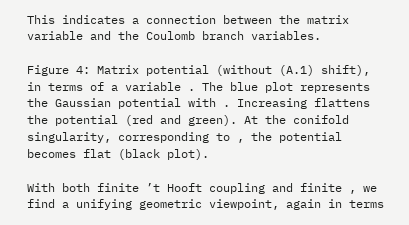This indicates a connection between the matrix variable and the Coulomb branch variables.

Figure 4: Matrix potential (without (A.1) shift), in terms of a variable . The blue plot represents the Gaussian potential with . Increasing flattens the potential (red and green). At the conifold singularity, corresponding to , the potential becomes flat (black plot).

With both finite ’t Hooft coupling and finite , we find a unifying geometric viewpoint, again in terms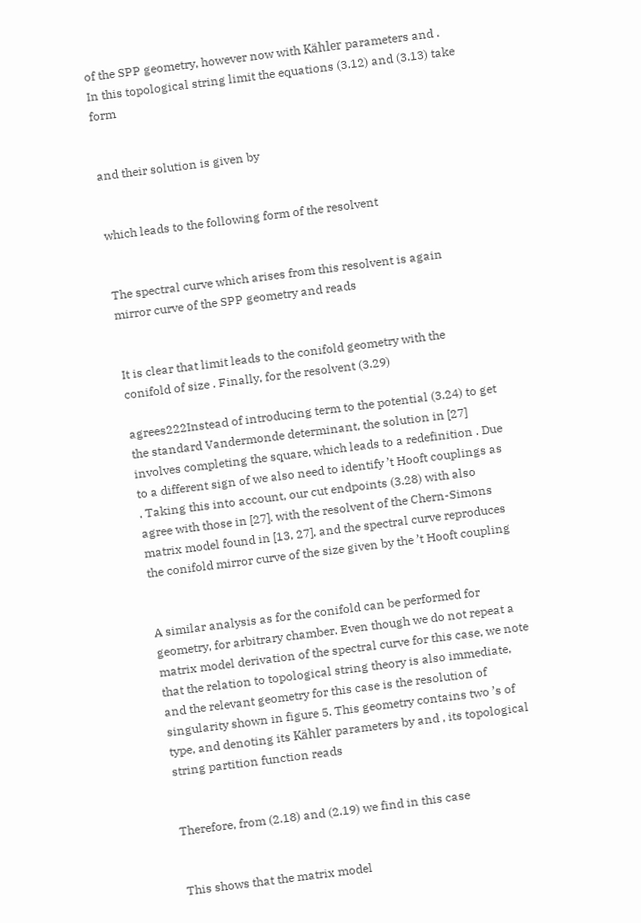of the SPP geometry, however now with Kähler parameters and . In this topological string limit the equations (3.12) and (3.13) take form


and their solution is given by


which leads to the following form of the resolvent


The spectral curve which arises from this resolvent is again mirror curve of the SPP geometry and reads


It is clear that limit leads to the conifold geometry with the conifold of size . Finally, for the resolvent (3.29)

agrees222Instead of introducing term to the potential (3.24) to get the standard Vandermonde determinant, the solution in [27] involves completing the square, which leads to a redefinition . Due to a different sign of we also need to identify ’t Hooft couplings as . Taking this into account, our cut endpoints (3.28) with also agree with those in [27]. with the resolvent of the Chern-Simons matrix model found in [13, 27], and the spectral curve reproduces the conifold mirror curve of the size given by the ’t Hooft coupling


A similar analysis as for the conifold can be performed for geometry, for arbitrary chamber. Even though we do not repeat a matrix model derivation of the spectral curve for this case, we note that the relation to topological string theory is also immediate, and the relevant geometry for this case is the resolution of singularity shown in figure 5. This geometry contains two ’s of type, and denoting its Kähler parameters by and , its topological string partition function reads


Therefore, from (2.18) and (2.19) we find in this case


This shows that the matrix model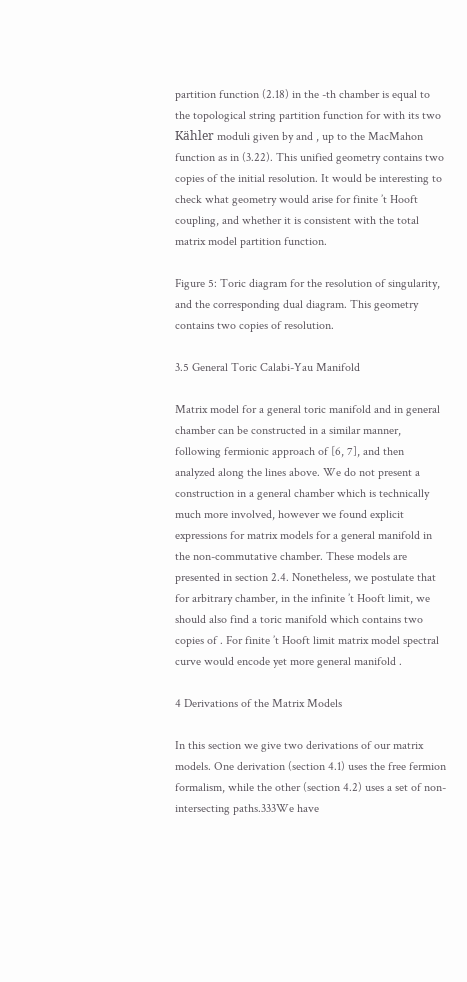partition function (2.18) in the -th chamber is equal to the topological string partition function for with its two Kähler moduli given by and , up to the MacMahon function as in (3.22). This unified geometry contains two copies of the initial resolution. It would be interesting to check what geometry would arise for finite ’t Hooft coupling, and whether it is consistent with the total matrix model partition function.

Figure 5: Toric diagram for the resolution of singularity, and the corresponding dual diagram. This geometry contains two copies of resolution.

3.5 General Toric Calabi-Yau Manifold

Matrix model for a general toric manifold and in general chamber can be constructed in a similar manner, following fermionic approach of [6, 7], and then analyzed along the lines above. We do not present a construction in a general chamber which is technically much more involved, however we found explicit expressions for matrix models for a general manifold in the non-commutative chamber. These models are presented in section 2.4. Nonetheless, we postulate that for arbitrary chamber, in the infinite ’t Hooft limit, we should also find a toric manifold which contains two copies of . For finite ’t Hooft limit matrix model spectral curve would encode yet more general manifold .

4 Derivations of the Matrix Models

In this section we give two derivations of our matrix models. One derivation (section 4.1) uses the free fermion formalism, while the other (section 4.2) uses a set of non-intersecting paths.333We have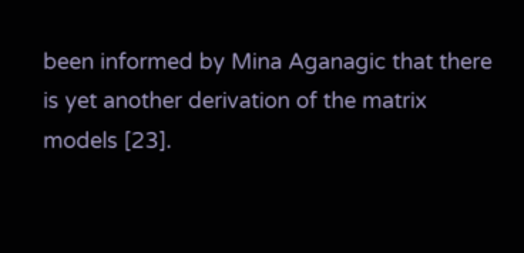been informed by Mina Aganagic that there is yet another derivation of the matrix models [23].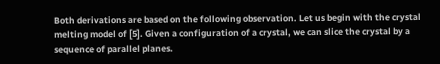Both derivations are based on the following observation. Let us begin with the crystal melting model of [5]. Given a configuration of a crystal, we can slice the crystal by a sequence of parallel planes.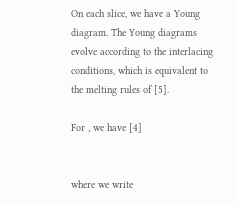On each slice, we have a Young diagram. The Young diagrams evolve according to the interlacing conditions, which is equivalent to the melting rules of [5].

For , we have [4]


where we write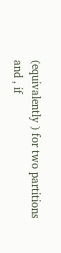(equivalently ) for two partitions and , if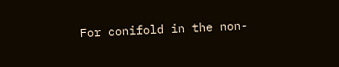For conifold in the non-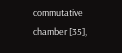commutative chamber [35],